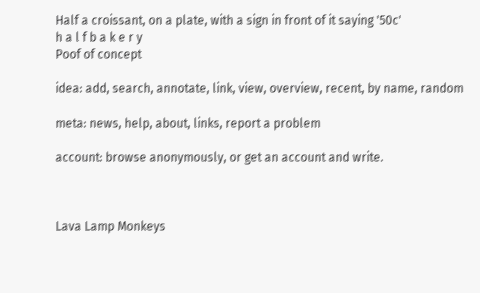Half a croissant, on a plate, with a sign in front of it saying '50c'
h a l f b a k e r y
Poof of concept

idea: add, search, annotate, link, view, overview, recent, by name, random

meta: news, help, about, links, report a problem

account: browse anonymously, or get an account and write.



Lava Lamp Monkeys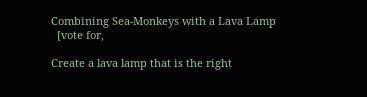Combining Sea-Monkeys with a Lava Lamp
  [vote for,

Create a lava lamp that is the right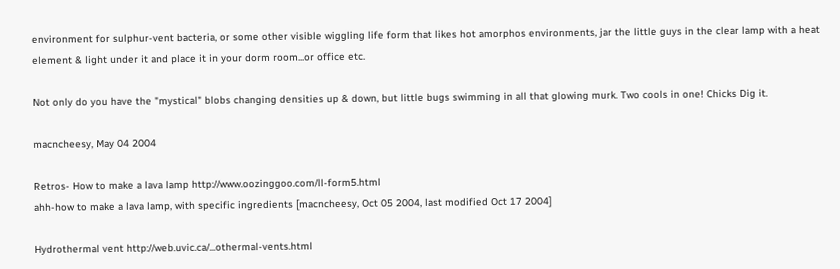environment for sulphur-vent bacteria, or some other visible wiggling life form that likes hot amorphos environments, jar the little guys in the clear lamp with a heat element & light under it and place it in your dorm room...or office etc.

Not only do you have the "mystical" blobs changing densities up & down, but little bugs swimming in all that glowing murk. Two cools in one! Chicks Dig it.

macncheesy, May 04 2004

Retros- How to make a lava lamp http://www.oozinggoo.com/ll-form5.html
ahh-how to make a lava lamp, with specific ingredients [macncheesy, Oct 05 2004, last modified Oct 17 2004]

Hydrothermal vent http://web.uvic.ca/...othermal-vents.html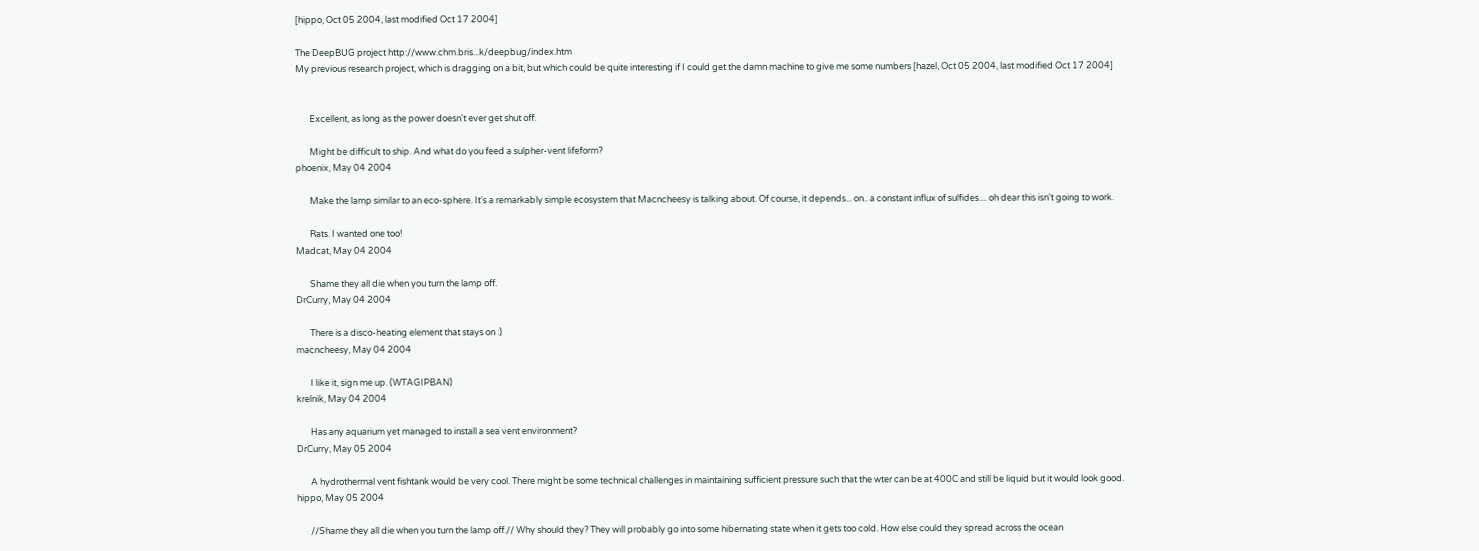[hippo, Oct 05 2004, last modified Oct 17 2004]

The DeepBUG project http://www.chm.bris...k/deepbug/index.htm
My previous research project, which is dragging on a bit, but which could be quite interesting if I could get the damn machine to give me some numbers [hazel, Oct 05 2004, last modified Oct 17 2004]


       Excellent, as long as the power doesn't ever get shut off.

       Might be difficult to ship. And what do you feed a sulpher-vent lifeform?
phoenix, May 04 2004

       Make the lamp similar to an eco-sphere. It's a remarkably simple ecosystem that Macncheesy is talking about. Of course, it depends... on.. a constant influx of sulfides.... oh dear this isn't going to work.

       Rats. I wanted one too!
Madcat, May 04 2004

       Shame they all die when you turn the lamp off.
DrCurry, May 04 2004

       There is a disco-heating element that stays on :)
macncheesy, May 04 2004

       I like it, sign me up. (WTAGIPBAN)
krelnik, May 04 2004

       Has any aquarium yet managed to install a sea vent environment?
DrCurry, May 05 2004

       A hydrothermal vent fishtank would be very cool. There might be some technical challenges in maintaining sufficient pressure such that the wter can be at 400C and still be liquid but it would look good.
hippo, May 05 2004

       //Shame they all die when you turn the lamp off.// Why should they? They will probably go into some hibernating state when it gets too cold. How else could they spread across the ocean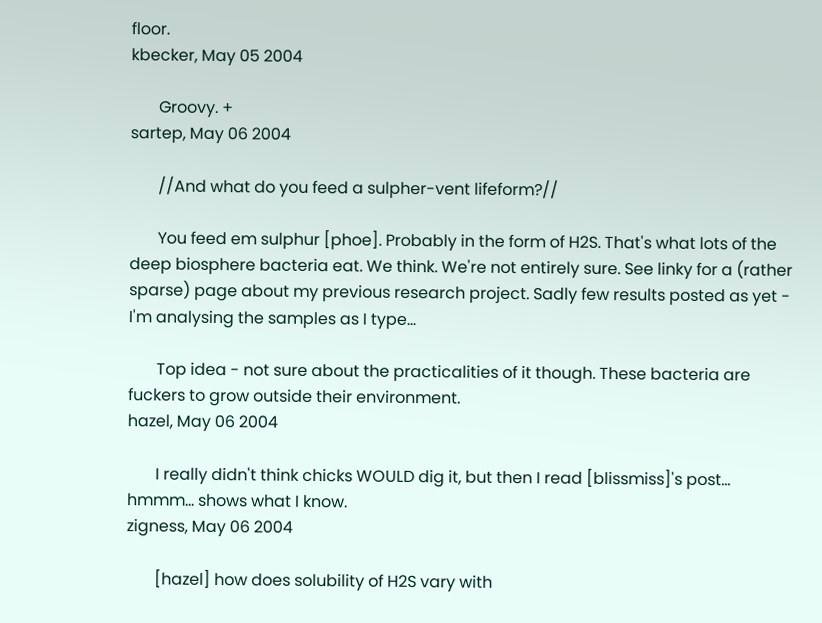floor.
kbecker, May 05 2004

       Groovy. +
sartep, May 06 2004

       //And what do you feed a sulpher-vent lifeform?//

       You feed em sulphur [phoe]. Probably in the form of H2S. That's what lots of the deep biosphere bacteria eat. We think. We're not entirely sure. See linky for a (rather sparse) page about my previous research project. Sadly few results posted as yet - I'm analysing the samples as I type...

       Top idea - not sure about the practicalities of it though. These bacteria are fuckers to grow outside their environment.
hazel, May 06 2004

       I really didn't think chicks WOULD dig it, but then I read [blissmiss]'s post... hmmm... shows what I know.
zigness, May 06 2004

       [hazel] how does solubility of H2S vary with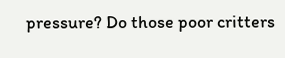pressure? Do those poor critters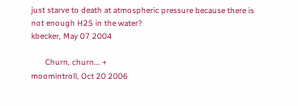just starve to death at atmospheric pressure because there is not enough H2S in the water?
kbecker, May 07 2004

       Churn, churn... +
moomintroll, Oct 20 2006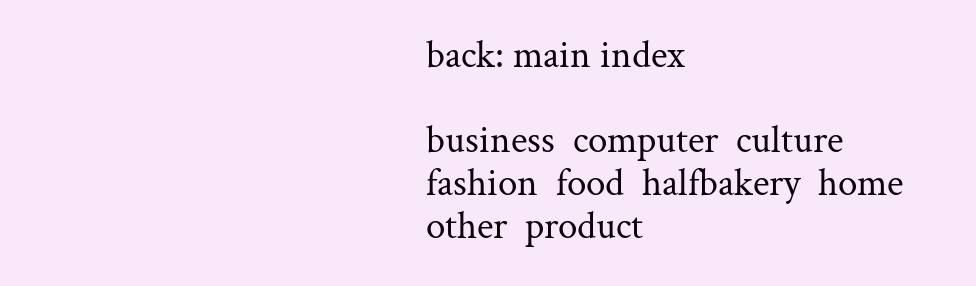back: main index

business  computer  culture  fashion  food  halfbakery  home  other  product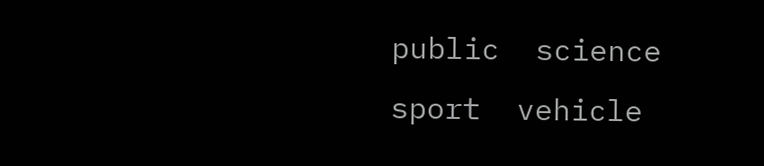public  science  sport  vehicle